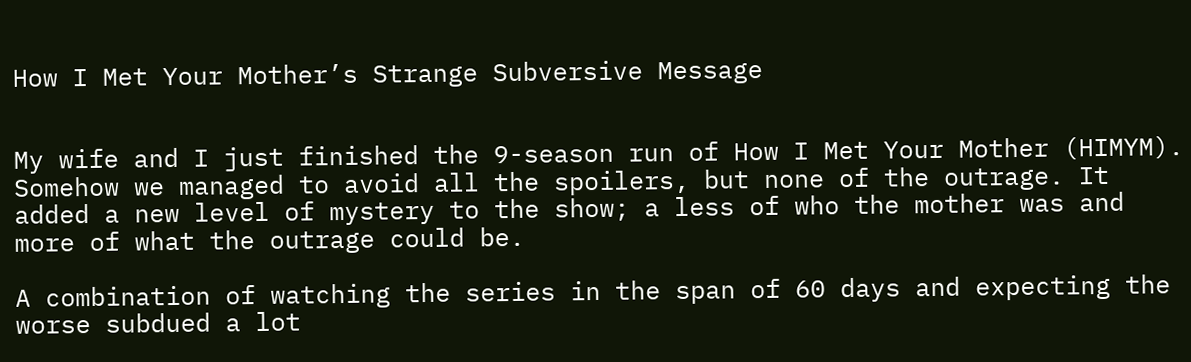How I Met Your Mother’s Strange Subversive Message


My wife and I just finished the 9-season run of How I Met Your Mother (HIMYM). Somehow we managed to avoid all the spoilers, but none of the outrage. It added a new level of mystery to the show; a less of who the mother was and more of what the outrage could be.

A combination of watching the series in the span of 60 days and expecting the worse subdued a lot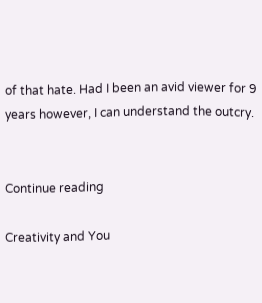of that hate. Had I been an avid viewer for 9 years however, I can understand the outcry.


Continue reading

Creativity and You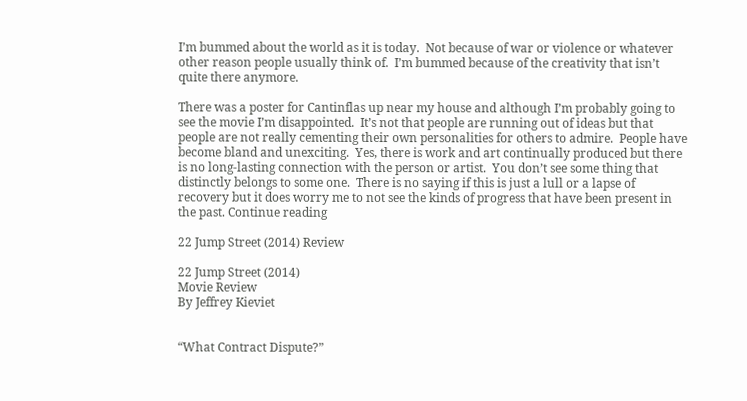I’m bummed about the world as it is today.  Not because of war or violence or whatever other reason people usually think of.  I’m bummed because of the creativity that isn’t quite there anymore.

There was a poster for Cantinflas up near my house and although I’m probably going to see the movie I’m disappointed.  It’s not that people are running out of ideas but that people are not really cementing their own personalities for others to admire.  People have become bland and unexciting.  Yes, there is work and art continually produced but there is no long-lasting connection with the person or artist.  You don’t see some thing that distinctly belongs to some one.  There is no saying if this is just a lull or a lapse of recovery but it does worry me to not see the kinds of progress that have been present in the past. Continue reading

22 Jump Street (2014) Review

22 Jump Street (2014)
Movie Review
By Jeffrey Kieviet


“What Contract Dispute?”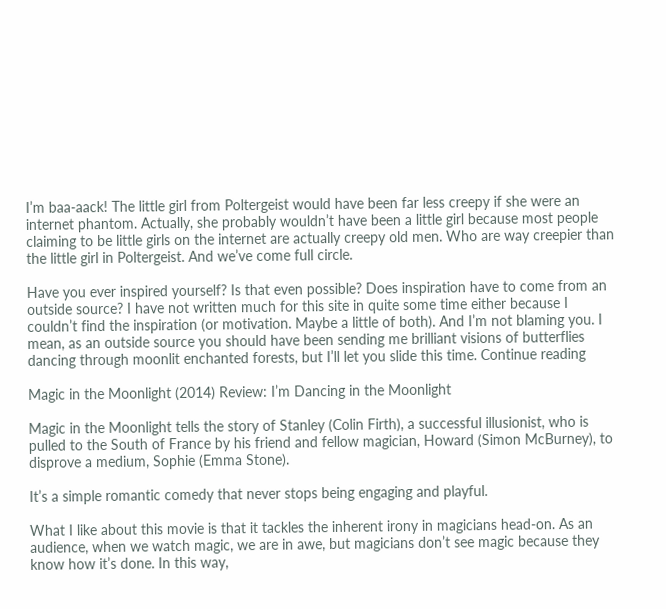I’m baa-aack! The little girl from Poltergeist would have been far less creepy if she were an internet phantom. Actually, she probably wouldn’t have been a little girl because most people claiming to be little girls on the internet are actually creepy old men. Who are way creepier than the little girl in Poltergeist. And we’ve come full circle.

Have you ever inspired yourself? Is that even possible? Does inspiration have to come from an outside source? I have not written much for this site in quite some time either because I couldn’t find the inspiration (or motivation. Maybe a little of both). And I’m not blaming you. I mean, as an outside source you should have been sending me brilliant visions of butterflies dancing through moonlit enchanted forests, but I’ll let you slide this time. Continue reading

Magic in the Moonlight (2014) Review: I’m Dancing in the Moonlight

Magic in the Moonlight tells the story of Stanley (Colin Firth), a successful illusionist, who is pulled to the South of France by his friend and fellow magician, Howard (Simon McBurney), to disprove a medium, Sophie (Emma Stone).

It’s a simple romantic comedy that never stops being engaging and playful.

What I like about this movie is that it tackles the inherent irony in magicians head-on. As an audience, when we watch magic, we are in awe, but magicians don’t see magic because they know how it’s done. In this way,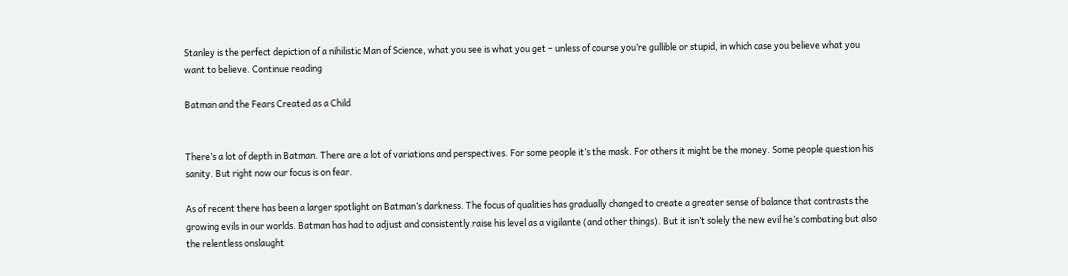Stanley is the perfect depiction of a nihilistic Man of Science, what you see is what you get – unless of course you’re gullible or stupid, in which case you believe what you want to believe. Continue reading

Batman and the Fears Created as a Child


There’s a lot of depth in Batman. There are a lot of variations and perspectives. For some people it’s the mask. For others it might be the money. Some people question his sanity. But right now our focus is on fear.

As of recent there has been a larger spotlight on Batman’s darkness. The focus of qualities has gradually changed to create a greater sense of balance that contrasts the growing evils in our worlds. Batman has had to adjust and consistently raise his level as a vigilante (and other things). But it isn’t solely the new evil he’s combating but also the relentless onslaught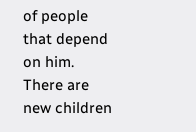of people that depend on him. There are new children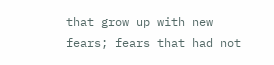that grow up with new fears; fears that had not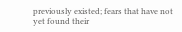previously existed; fears that have not yet found their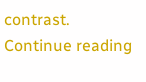contrast. Continue reading